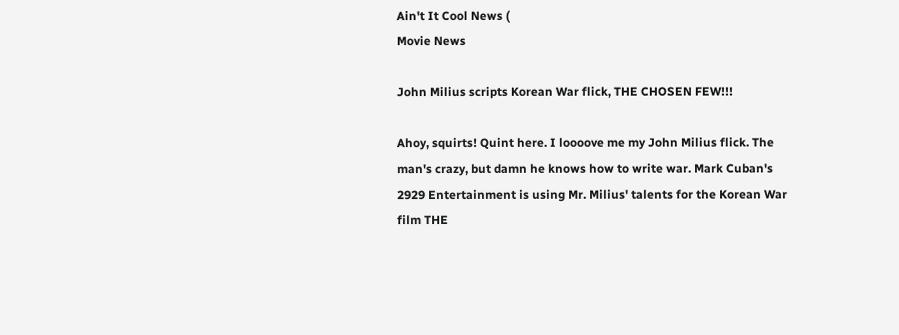Ain't It Cool News (
Movie News

John Milius scripts Korean War flick, THE CHOSEN FEW!!!

Ahoy, squirts! Quint here. I loooove me my John Milius flick. The man's crazy, but damn he knows how to write war. Mark Cuban's 2929 Entertainment is using Mr. Milius' talents for the Korean War film THE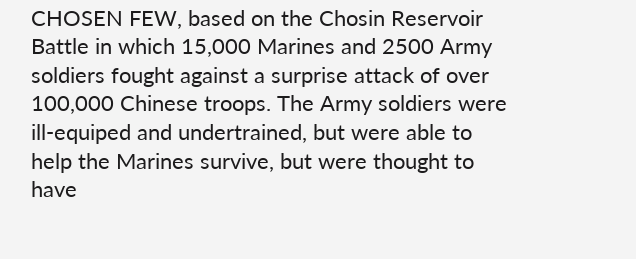CHOSEN FEW, based on the Chosin Reservoir Battle in which 15,000 Marines and 2500 Army soldiers fought against a surprise attack of over 100,000 Chinese troops. The Army soldiers were ill-equiped and undertrained, but were able to help the Marines survive, but were thought to have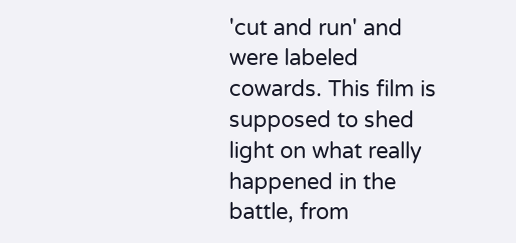'cut and run' and were labeled cowards. This film is supposed to shed light on what really happened in the battle, from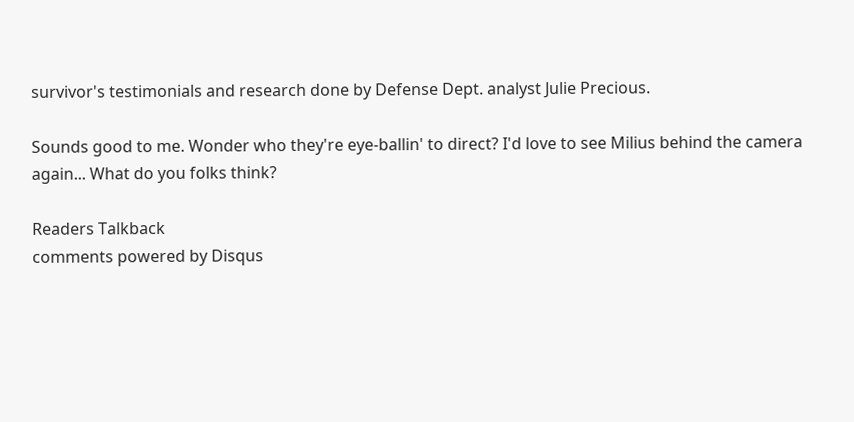survivor's testimonials and research done by Defense Dept. analyst Julie Precious.

Sounds good to me. Wonder who they're eye-ballin' to direct? I'd love to see Milius behind the camera again... What do you folks think?

Readers Talkback
comments powered by Disqus